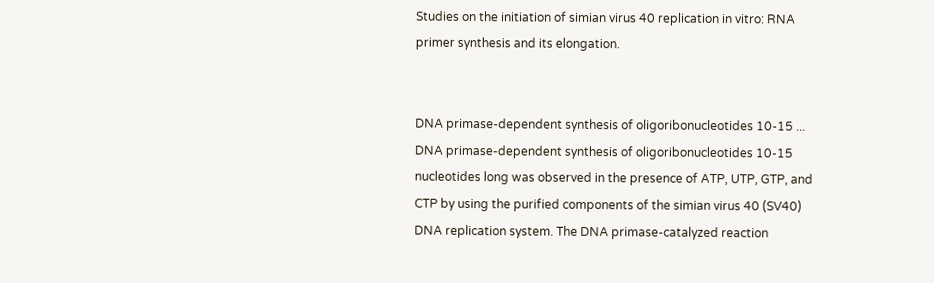Studies on the initiation of simian virus 40 replication in vitro: RNA primer synthesis and its elongation.


DNA primase-dependent synthesis of oligoribonucleotides 10-15 ...
DNA primase-dependent synthesis of oligoribonucleotides 10-15 nucleotides long was observed in the presence of ATP, UTP, GTP, and CTP by using the purified components of the simian virus 40 (SV40) DNA replication system. The DNA primase-catalyzed reaction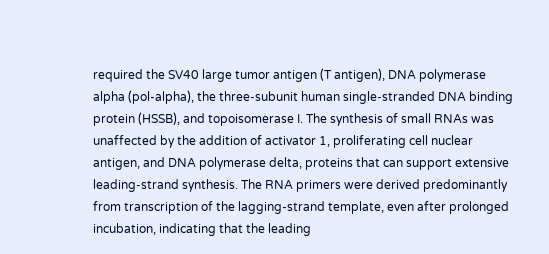required the SV40 large tumor antigen (T antigen), DNA polymerase alpha (pol-alpha), the three-subunit human single-stranded DNA binding protein (HSSB), and topoisomerase I. The synthesis of small RNAs was unaffected by the addition of activator 1, proliferating cell nuclear antigen, and DNA polymerase delta, proteins that can support extensive leading-strand synthesis. The RNA primers were derived predominantly from transcription of the lagging-strand template, even after prolonged incubation, indicating that the leading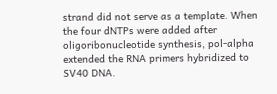strand did not serve as a template. When the four dNTPs were added after oligoribonucleotide synthesis, pol-alpha extended the RNA primers hybridized to SV40 DNA.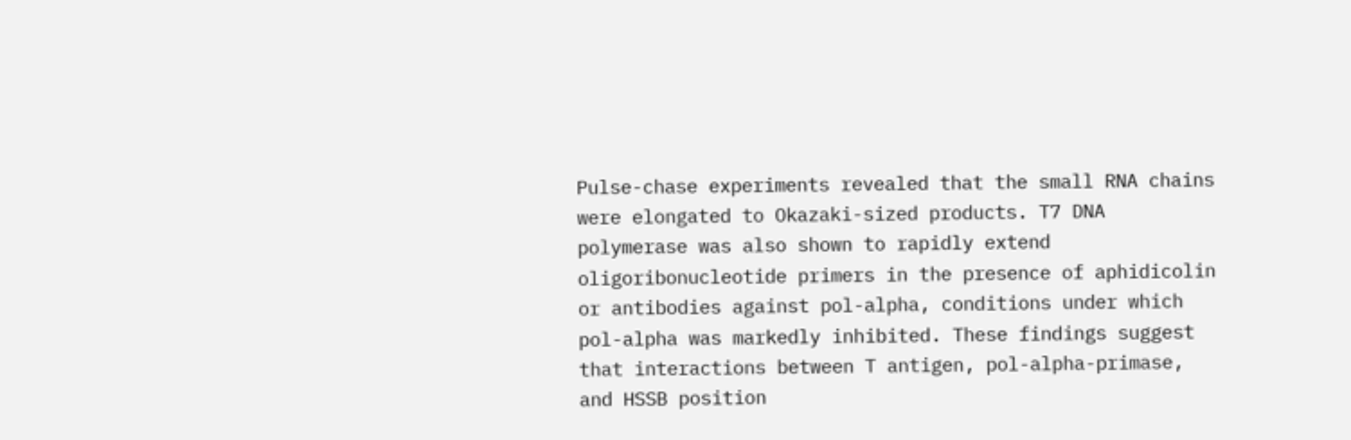Pulse-chase experiments revealed that the small RNA chains were elongated to Okazaki-sized products. T7 DNA polymerase was also shown to rapidly extend oligoribonucleotide primers in the presence of aphidicolin or antibodies against pol-alpha, conditions under which pol-alpha was markedly inhibited. These findings suggest that interactions between T antigen, pol-alpha-primase, and HSSB position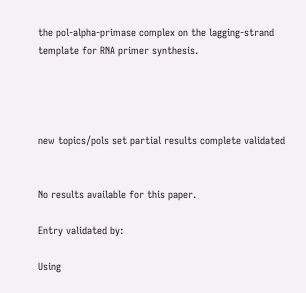the pol-alpha-primase complex on the lagging-strand template for RNA primer synthesis.




new topics/pols set partial results complete validated


No results available for this paper.

Entry validated by:

Using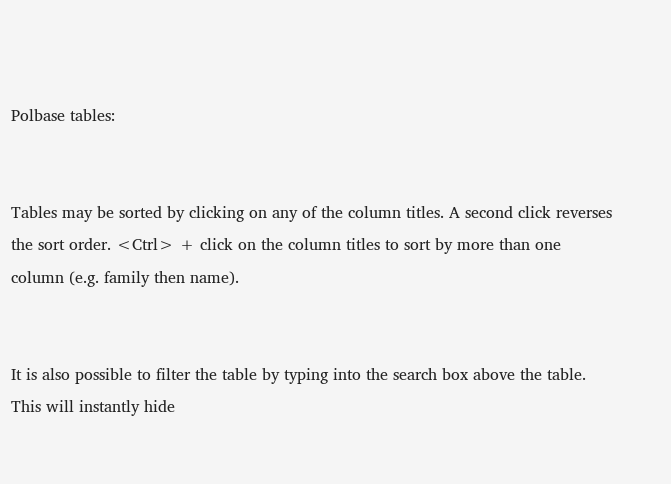Polbase tables:


Tables may be sorted by clicking on any of the column titles. A second click reverses the sort order. <Ctrl> + click on the column titles to sort by more than one column (e.g. family then name).


It is also possible to filter the table by typing into the search box above the table. This will instantly hide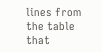lines from the table that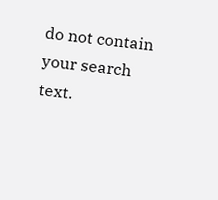do not contain your search text.